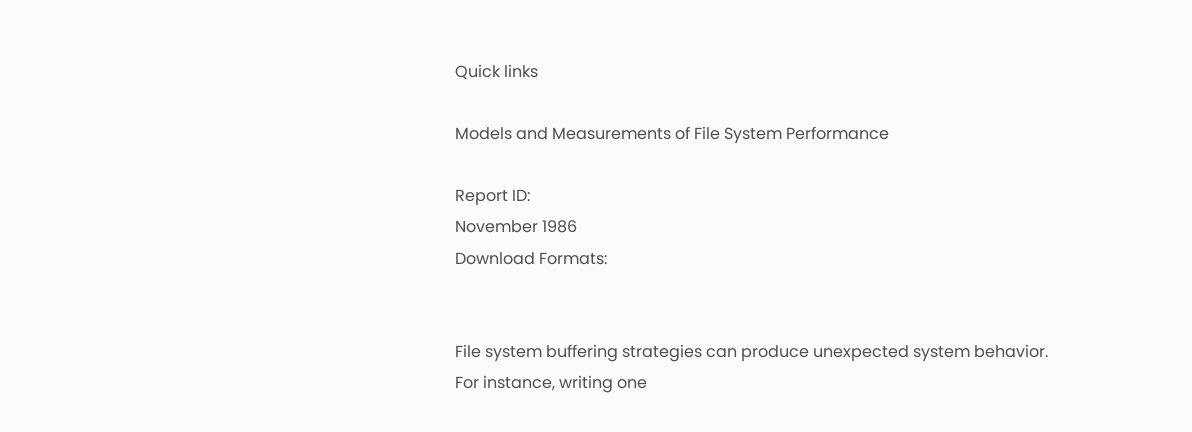Quick links

Models and Measurements of File System Performance

Report ID:
November 1986
Download Formats:


File system buffering strategies can produce unexpected system behavior. For instance, writing one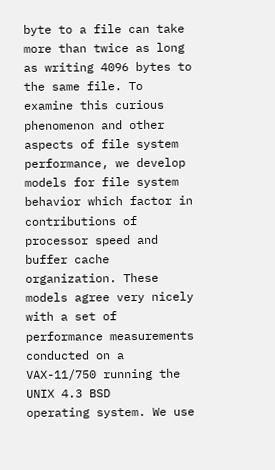byte to a file can take more than twice as long as writing 4096 bytes to the same file. To examine this curious phenomenon and other aspects of file system performance, we develop models for file system behavior which factor in contributions of processor speed and buffer cache organization. These models agree very nicely with a set of performance measurements conducted on a VAX-11/750 running the UNIX 4.3 BSD
operating system. We use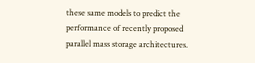these same models to predict the performance of recently proposed parallel mass storage architectures.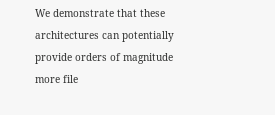We demonstrate that these architectures can potentially provide orders of magnitude more file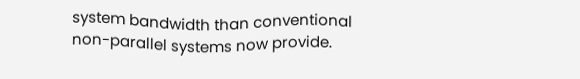system bandwidth than conventional non-parallel systems now provide.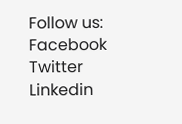Follow us: Facebook Twitter Linkedin